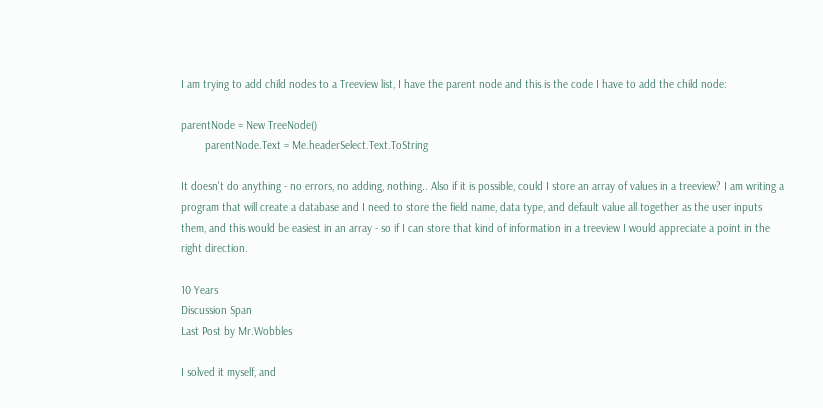I am trying to add child nodes to a Treeview list, I have the parent node and this is the code I have to add the child node:

parentNode = New TreeNode()
        parentNode.Text = Me.headerSelect.Text.ToString

It doesn't do anything - no errors, no adding, nothing.. Also if it is possible, could I store an array of values in a treeview? I am writing a program that will create a database and I need to store the field name, data type, and default value all together as the user inputs them, and this would be easiest in an array - so if I can store that kind of information in a treeview I would appreciate a point in the right direction.

10 Years
Discussion Span
Last Post by Mr.Wobbles

I solved it myself, and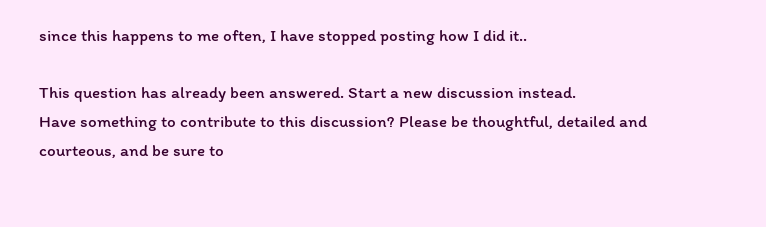since this happens to me often, I have stopped posting how I did it..

This question has already been answered. Start a new discussion instead.
Have something to contribute to this discussion? Please be thoughtful, detailed and courteous, and be sure to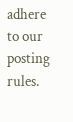adhere to our posting rules.